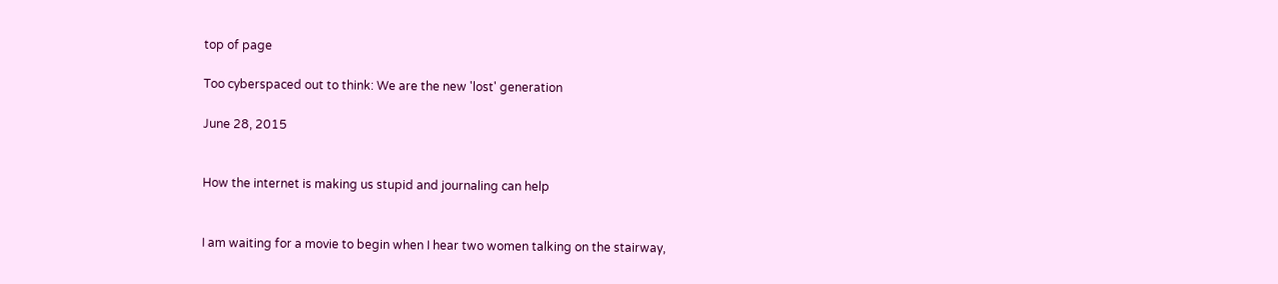top of page

Too cyberspaced out to think: We are the new 'lost' generation

June 28, 2015


How the internet is making us stupid and journaling can help


I am waiting for a movie to begin when I hear two women talking on the stairway,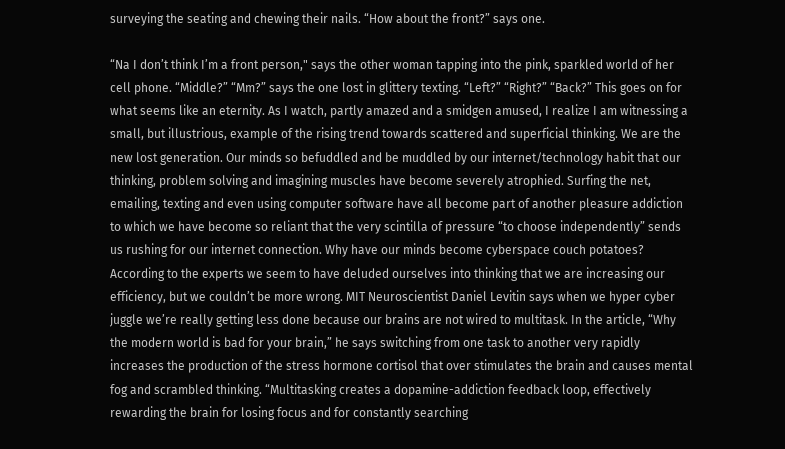surveying the seating and chewing their nails. “How about the front?” says one.

“Na I don’t think I’m a front person," says the other woman tapping into the pink, sparkled world of her cell phone. “Middle?” “Mm?” says the one lost in glittery texting. “Left?” “Right?” “Back?” This goes on for what seems like an eternity. As I watch, partly amazed and a smidgen amused, I realize I am witnessing a small, but illustrious, example of the rising trend towards scattered and superficial thinking. We are the new lost generation. Our minds so befuddled and be muddled by our internet/technology habit that our thinking, problem solving and imagining muscles have become severely atrophied. Surfing the net, emailing, texting and even using computer software have all become part of another pleasure addiction to which we have become so reliant that the very scintilla of pressure “to choose independently” sends us rushing for our internet connection. Why have our minds become cyberspace couch potatoes? According to the experts we seem to have deluded ourselves into thinking that we are increasing our efficiency, but we couldn’t be more wrong. MIT Neuroscientist Daniel Levitin says when we hyper cyber juggle we’re really getting less done because our brains are not wired to multitask. In the article, “Why the modern world is bad for your brain,” he says switching from one task to another very rapidly increases the production of the stress hormone cortisol that over stimulates the brain and causes mental fog and scrambled thinking. “Multitasking creates a dopamine-addiction feedback loop, effectively rewarding the brain for losing focus and for constantly searching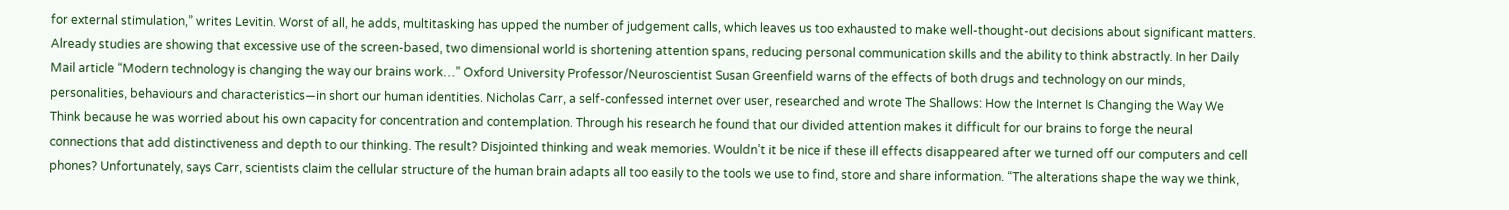for external stimulation,” writes Levitin. Worst of all, he adds, multitasking has upped the number of judgement calls, which leaves us too exhausted to make well-thought-out decisions about significant matters. Already studies are showing that excessive use of the screen-based, two dimensional world is shortening attention spans, reducing personal communication skills and the ability to think abstractly. In her Daily Mail article “Modern technology is changing the way our brains work…” Oxford University Professor/Neuroscientist Susan Greenfield warns of the effects of both drugs and technology on our minds, personalities, behaviours and characteristics—in short our human identities. Nicholas Carr, a self-confessed internet over user, researched and wrote The Shallows: How the Internet Is Changing the Way We Think because he was worried about his own capacity for concentration and contemplation. Through his research he found that our divided attention makes it difficult for our brains to forge the neural connections that add distinctiveness and depth to our thinking. The result? Disjointed thinking and weak memories. Wouldn’t it be nice if these ill effects disappeared after we turned off our computers and cell phones? Unfortunately, says Carr, scientists claim the cellular structure of the human brain adapts all too easily to the tools we use to find, store and share information. “The alterations shape the way we think,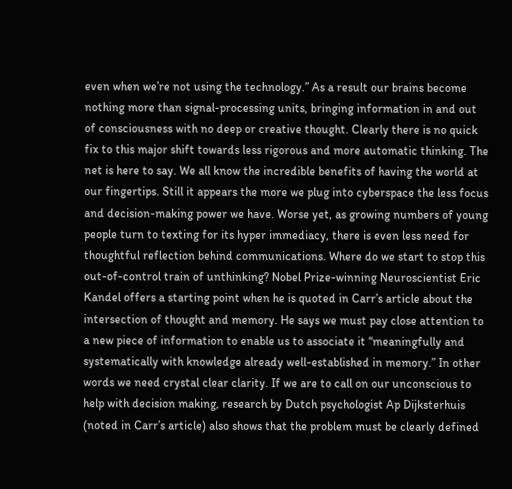even when we’re not using the technology.” As a result our brains become nothing more than signal-processing units, bringing information in and out of consciousness with no deep or creative thought. Clearly there is no quick fix to this major shift towards less rigorous and more automatic thinking. The net is here to say. We all know the incredible benefits of having the world at our fingertips. Still it appears the more we plug into cyberspace the less focus and decision-making power we have. Worse yet, as growing numbers of young people turn to texting for its hyper immediacy, there is even less need for thoughtful reflection behind communications. Where do we start to stop this out-of-control train of unthinking? Nobel Prize-winning Neuroscientist Eric Kandel offers a starting point when he is quoted in Carr’s article about the intersection of thought and memory. He says we must pay close attention to a new piece of information to enable us to associate it “meaningfully and systematically with knowledge already well-established in memory.” In other words we need crystal clear clarity. If we are to call on our unconscious to help with decision making, research by Dutch psychologist Ap Dijksterhuis (noted in Carr’s article) also shows that the problem must be clearly defined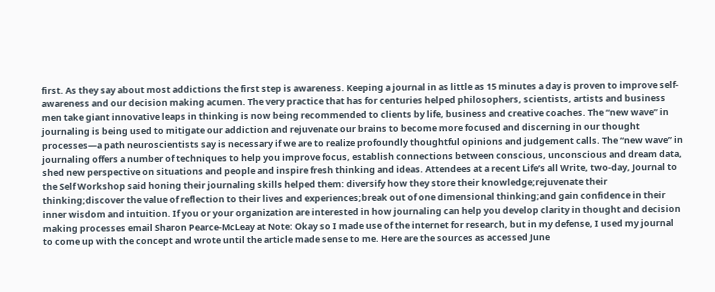first. As they say about most addictions the first step is awareness. Keeping a journal in as little as 15 minutes a day is proven to improve self-awareness and our decision making acumen. The very practice that has for centuries helped philosophers, scientists, artists and business men take giant innovative leaps in thinking is now being recommended to clients by life, business and creative coaches. The “new wave” in journaling is being used to mitigate our addiction and rejuvenate our brains to become more focused and discerning in our thought processes—a path neuroscientists say is necessary if we are to realize profoundly thoughtful opinions and judgement calls. The “new wave” in journaling offers a number of techniques to help you improve focus, establish connections between conscious, unconscious and dream data, shed new perspective on situations and people and inspire fresh thinking and ideas. Attendees at a recent Life’s all Write, two-day, Journal to the Self Workshop said honing their journaling skills helped them: diversify how they store their knowledge;rejuvenate their thinking;discover the value of reflection to their lives and experiences;break out of one dimensional thinking;and gain confidence in their inner wisdom and intuition. If you or your organization are interested in how journaling can help you develop clarity in thought and decision making processes email Sharon Pearce-McLeay at Note: Okay so I made use of the internet for research, but in my defense, I used my journal to come up with the concept and wrote until the article made sense to me. Here are the sources as accessed June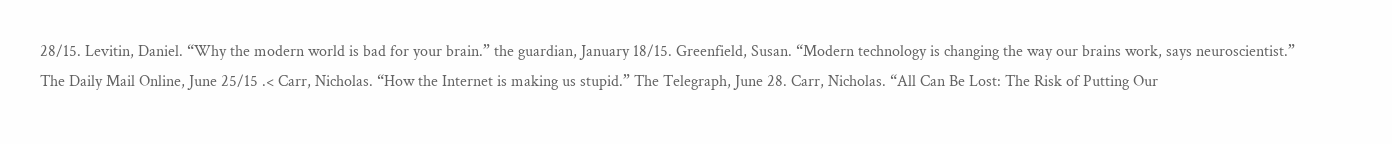28/15. Levitin, Daniel. “Why the modern world is bad for your brain.” the guardian, January 18/15. Greenfield, Susan. “Modern technology is changing the way our brains work, says neuroscientist.” The Daily Mail Online, June 25/15 .< Carr, Nicholas. “How the Internet is making us stupid.” The Telegraph, June 28. Carr, Nicholas. “All Can Be Lost: The Risk of Putting Our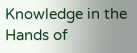Knowledge in the Hands of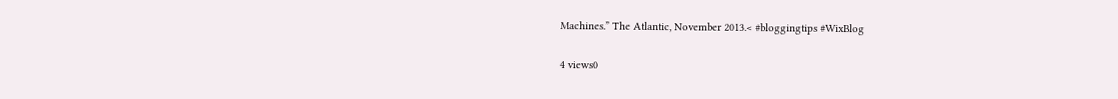Machines.” The Atlantic, November 2013.< #bloggingtips #WixBlog

4 views0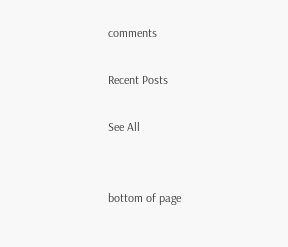comments

Recent Posts

See All


bottom of page